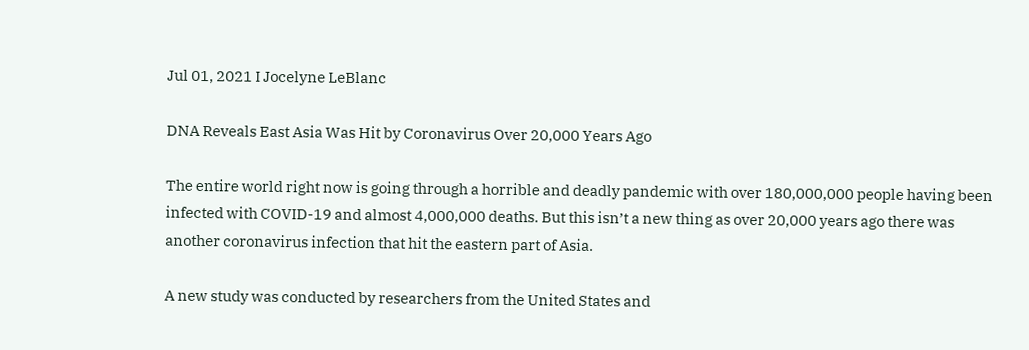Jul 01, 2021 I Jocelyne LeBlanc

DNA Reveals East Asia Was Hit by Coronavirus Over 20,000 Years Ago

The entire world right now is going through a horrible and deadly pandemic with over 180,000,000 people having been infected with COVID-19 and almost 4,000,000 deaths. But this isn’t a new thing as over 20,000 years ago there was another coronavirus infection that hit the eastern part of Asia.

A new study was conducted by researchers from the United States and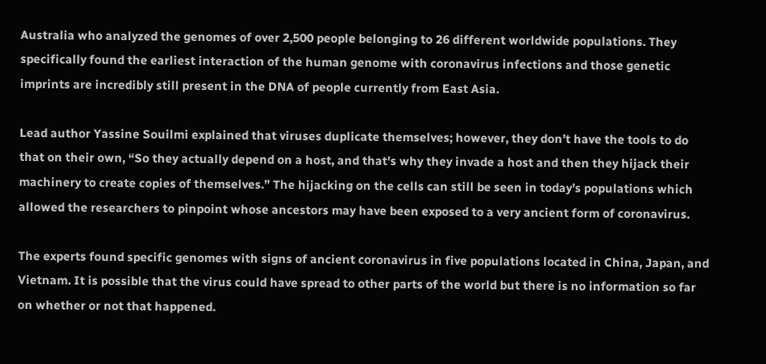Australia who analyzed the genomes of over 2,500 people belonging to 26 different worldwide populations. They specifically found the earliest interaction of the human genome with coronavirus infections and those genetic imprints are incredibly still present in the DNA of people currently from East Asia.

Lead author Yassine Souilmi explained that viruses duplicate themselves; however, they don’t have the tools to do that on their own, “So they actually depend on a host, and that's why they invade a host and then they hijack their machinery to create copies of themselves.” The hijacking on the cells can still be seen in today’s populations which allowed the researchers to pinpoint whose ancestors may have been exposed to a very ancient form of coronavirus.

The experts found specific genomes with signs of ancient coronavirus in five populations located in China, Japan, and Vietnam. It is possible that the virus could have spread to other parts of the world but there is no information so far on whether or not that happened.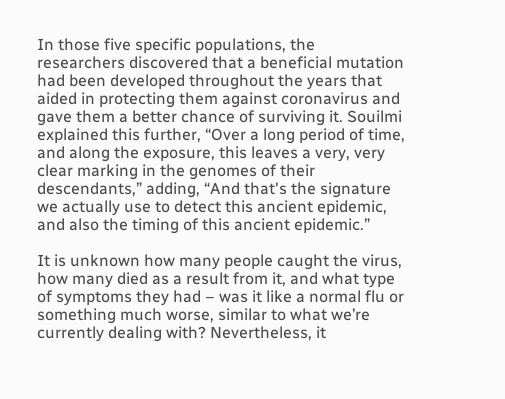In those five specific populations, the researchers discovered that a beneficial mutation had been developed throughout the years that aided in protecting them against coronavirus and gave them a better chance of surviving it. Souilmi explained this further, “Over a long period of time, and along the exposure, this leaves a very, very clear marking in the genomes of their descendants,” adding, “And that's the signature we actually use to detect this ancient epidemic, and also the timing of this ancient epidemic.”

It is unknown how many people caught the virus, how many died as a result from it, and what type of symptoms they had – was it like a normal flu or something much worse, similar to what we’re currently dealing with? Nevertheless, it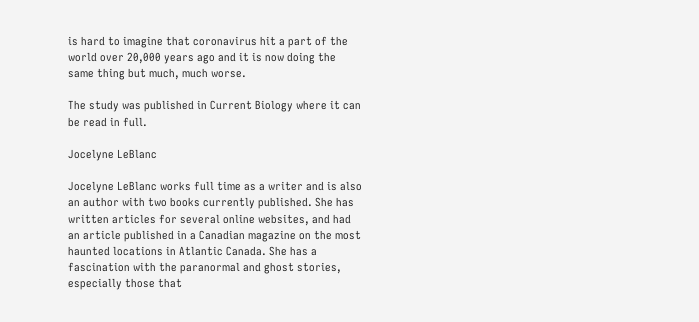is hard to imagine that coronavirus hit a part of the world over 20,000 years ago and it is now doing the same thing but much, much worse.

The study was published in Current Biology where it can be read in full.

Jocelyne LeBlanc

Jocelyne LeBlanc works full time as a writer and is also an author with two books currently published. She has written articles for several online websites, and had an article published in a Canadian magazine on the most haunted locations in Atlantic Canada. She has a fascination with the paranormal and ghost stories, especially those that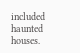included haunted houses.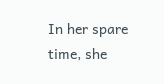In her spare time, she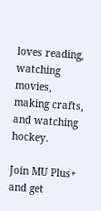loves reading, watching movies, making crafts, and watching hockey.

Join MU Plus+ and get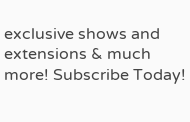exclusive shows and extensions & much more! Subscribe Today!